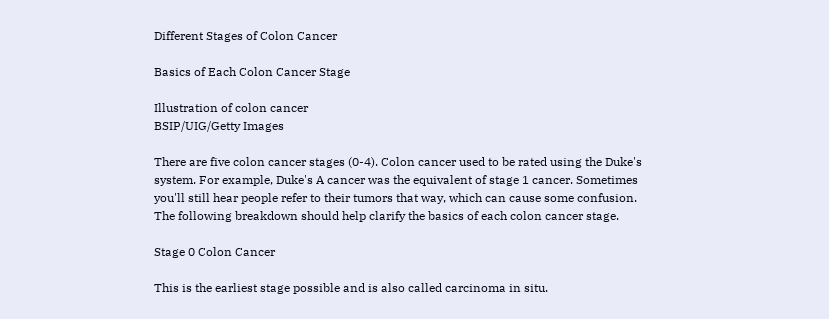Different Stages of Colon Cancer

Basics of Each Colon Cancer Stage

Illustration of colon cancer
BSIP/UIG/Getty Images

There are five colon cancer stages (0-4). Colon cancer used to be rated using the Duke's system. For example, Duke's A cancer was the equivalent of stage 1 cancer. Sometimes you'll still hear people refer to their tumors that way, which can cause some confusion. The following breakdown should help clarify the basics of each colon cancer stage.

Stage 0 Colon Cancer

This is the earliest stage possible and is also called carcinoma in situ.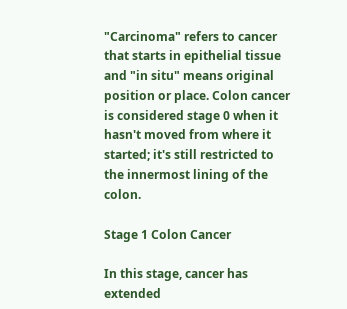"Carcinoma" refers to cancer that starts in epithelial tissue and "in situ" means original position or place. Colon cancer is considered stage 0 when it hasn't moved from where it started; it's still restricted to the innermost lining of the colon.

Stage 1 Colon Cancer

In this stage, cancer has extended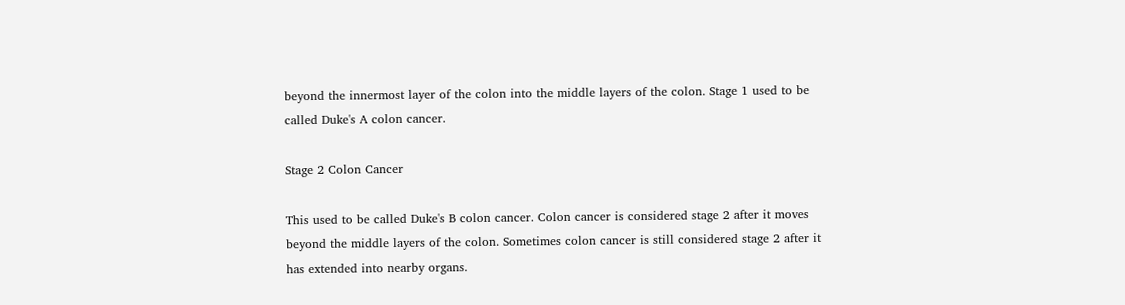beyond the innermost layer of the colon into the middle layers of the colon. Stage 1 used to be called Duke's A colon cancer.

Stage 2 Colon Cancer

This used to be called Duke's B colon cancer. Colon cancer is considered stage 2 after it moves beyond the middle layers of the colon. Sometimes colon cancer is still considered stage 2 after it has extended into nearby organs.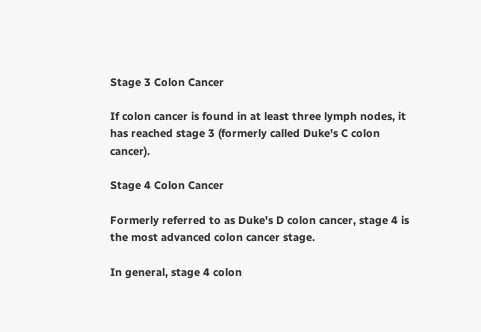Stage 3 Colon Cancer

If colon cancer is found in at least three lymph nodes, it has reached stage 3 (formerly called Duke's C colon cancer).

Stage 4 Colon Cancer

Formerly referred to as Duke's D colon cancer, stage 4 is the most advanced colon cancer stage.

In general, stage 4 colon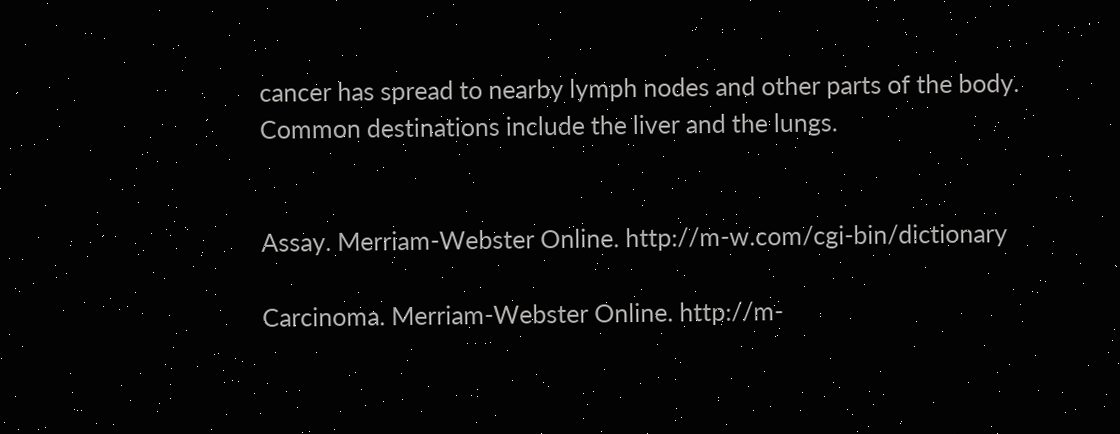cancer has spread to nearby lymph nodes and other parts of the body. Common destinations include the liver and the lungs.


Assay. Merriam-Webster Online. http://m-w.com/cgi-bin/dictionary

Carcinoma. Merriam-Webster Online. http://m-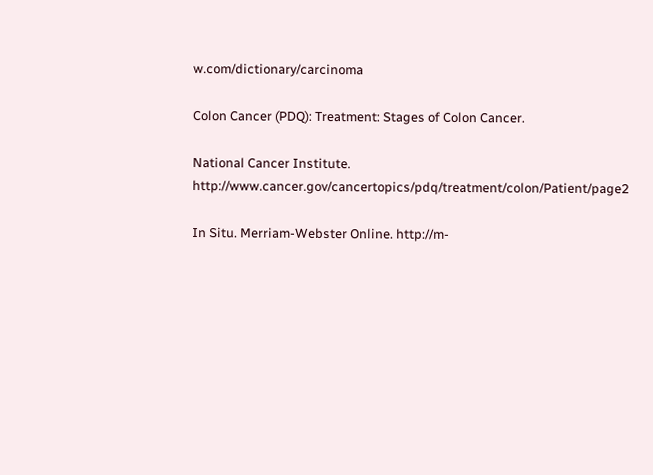w.com/dictionary/carcinoma

Colon Cancer (PDQ): Treatment: Stages of Colon Cancer.

National Cancer Institute. http://www.cancer.gov/cancertopics/pdq/treatment/colon/Patient/page2

In Situ. Merriam-Webster Online. http://m-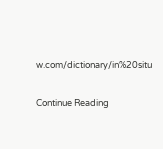w.com/dictionary/in%20situ

Continue Reading